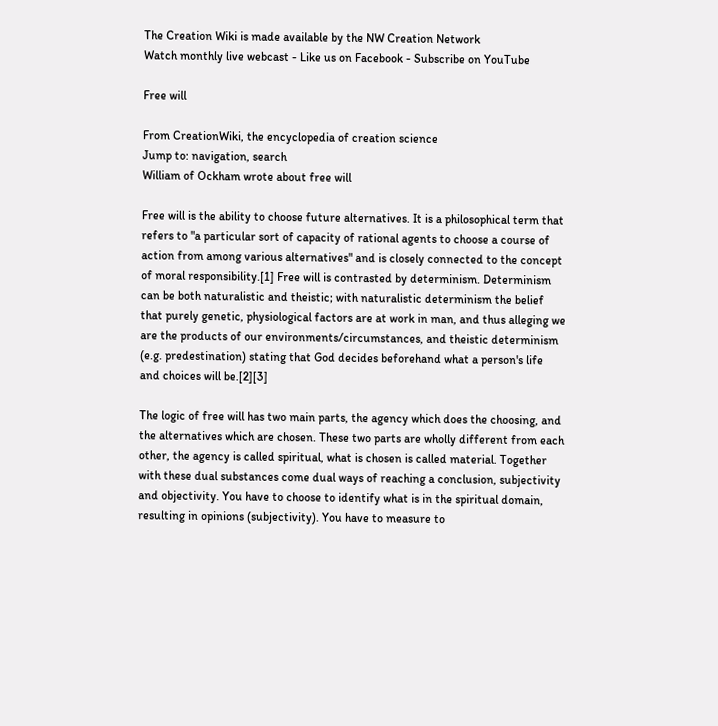The Creation Wiki is made available by the NW Creation Network
Watch monthly live webcast - Like us on Facebook - Subscribe on YouTube

Free will

From CreationWiki, the encyclopedia of creation science
Jump to: navigation, search
William of Ockham wrote about free will

Free will is the ability to choose future alternatives. It is a philosophical term that refers to "a particular sort of capacity of rational agents to choose a course of action from among various alternatives" and is closely connected to the concept of moral responsibility.[1] Free will is contrasted by determinism. Determinism can be both naturalistic and theistic; with naturalistic determinism the belief that purely genetic, physiological factors are at work in man, and thus alleging we are the products of our environments/circumstances, and theistic determinism (e.g. predestination) stating that God decides beforehand what a person's life and choices will be.[2][3]

The logic of free will has two main parts, the agency which does the choosing, and the alternatives which are chosen. These two parts are wholly different from each other, the agency is called spiritual, what is chosen is called material. Together with these dual substances come dual ways of reaching a conclusion, subjectivity and objectivity. You have to choose to identify what is in the spiritual domain, resulting in opinions (subjectivity). You have to measure to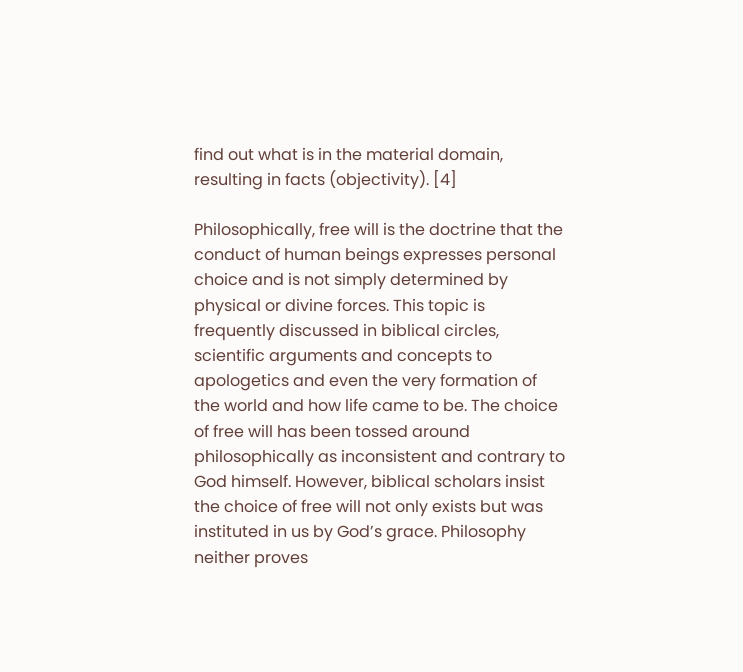find out what is in the material domain, resulting in facts (objectivity). [4]

Philosophically, free will is the doctrine that the conduct of human beings expresses personal choice and is not simply determined by physical or divine forces. This topic is frequently discussed in biblical circles, scientific arguments and concepts to apologetics and even the very formation of the world and how life came to be. The choice of free will has been tossed around philosophically as inconsistent and contrary to God himself. However, biblical scholars insist the choice of free will not only exists but was instituted in us by God’s grace. Philosophy neither proves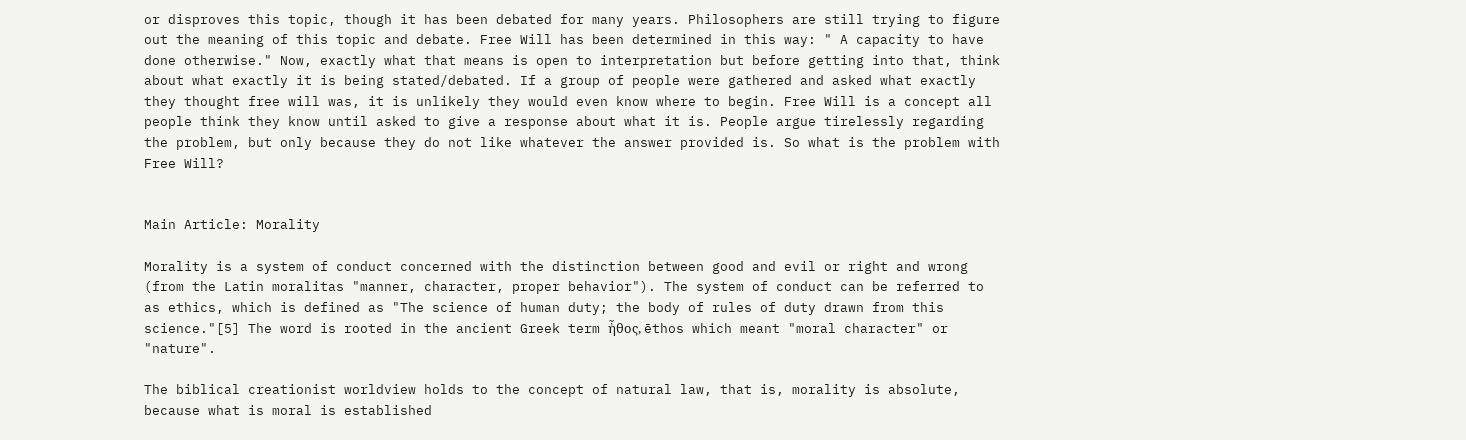or disproves this topic, though it has been debated for many years. Philosophers are still trying to figure out the meaning of this topic and debate. Free Will has been determined in this way: " A capacity to have done otherwise." Now, exactly what that means is open to interpretation but before getting into that, think about what exactly it is being stated/debated. If a group of people were gathered and asked what exactly they thought free will was, it is unlikely they would even know where to begin. Free Will is a concept all people think they know until asked to give a response about what it is. People argue tirelessly regarding the problem, but only because they do not like whatever the answer provided is. So what is the problem with Free Will?


Main Article: Morality

Morality is a system of conduct concerned with the distinction between good and evil or right and wrong (from the Latin moralitas "manner, character, proper behavior"). The system of conduct can be referred to as ethics, which is defined as "The science of human duty; the body of rules of duty drawn from this science."[5] The word is rooted in the ancient Greek term ἦθος, ēthos which meant "moral character" or "nature".

The biblical creationist worldview holds to the concept of natural law, that is, morality is absolute, because what is moral is established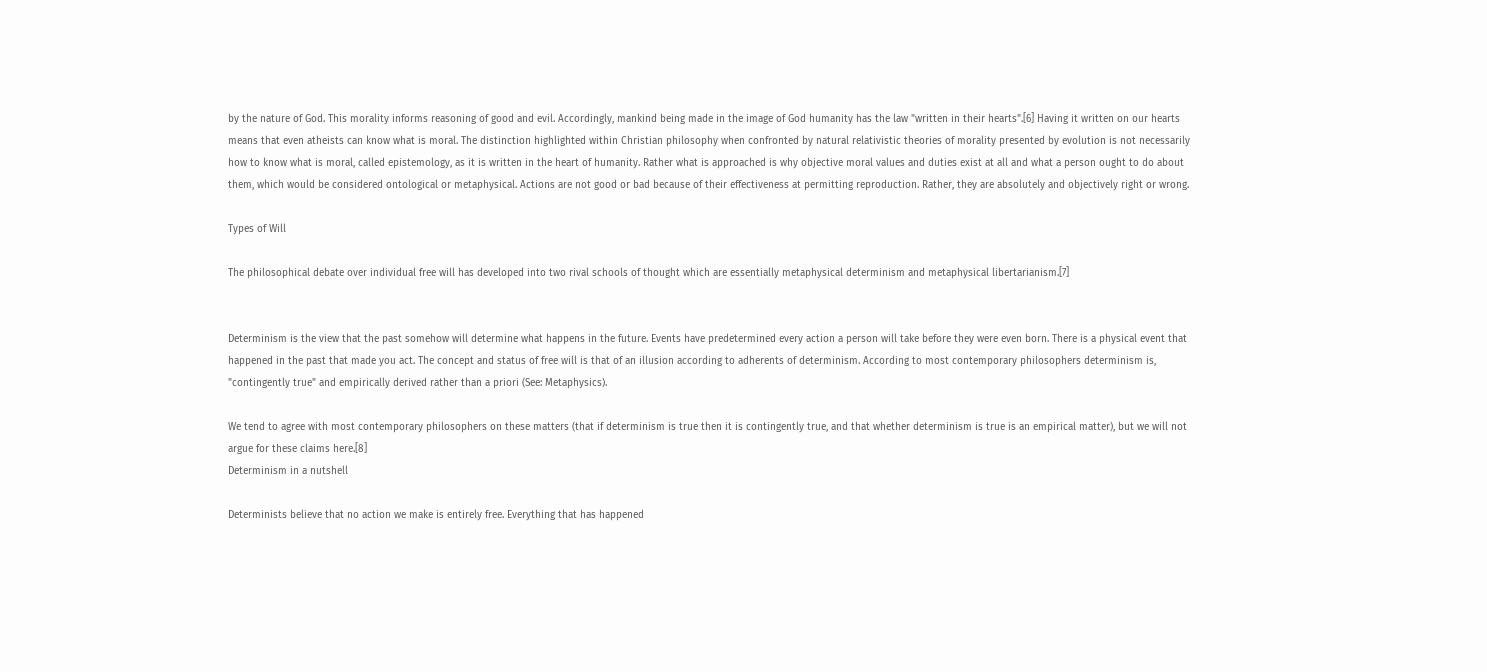by the nature of God. This morality informs reasoning of good and evil. Accordingly, mankind being made in the image of God humanity has the law "written in their hearts".[6] Having it written on our hearts means that even atheists can know what is moral. The distinction highlighted within Christian philosophy when confronted by natural relativistic theories of morality presented by evolution is not necessarily how to know what is moral, called epistemology, as it is written in the heart of humanity. Rather what is approached is why objective moral values and duties exist at all and what a person ought to do about them, which would be considered ontological or metaphysical. Actions are not good or bad because of their effectiveness at permitting reproduction. Rather, they are absolutely and objectively right or wrong.

Types of Will

The philosophical debate over individual free will has developed into two rival schools of thought which are essentially metaphysical determinism and metaphysical libertarianism.[7]


Determinism is the view that the past somehow will determine what happens in the future. Events have predetermined every action a person will take before they were even born. There is a physical event that happened in the past that made you act. The concept and status of free will is that of an illusion according to adherents of determinism. According to most contemporary philosophers determinism is, "contingently true" and empirically derived rather than a priori (See: Metaphysics).

We tend to agree with most contemporary philosophers on these matters (that if determinism is true then it is contingently true, and that whether determinism is true is an empirical matter), but we will not argue for these claims here.[8]
Determinism in a nutshell

Determinists believe that no action we make is entirely free. Everything that has happened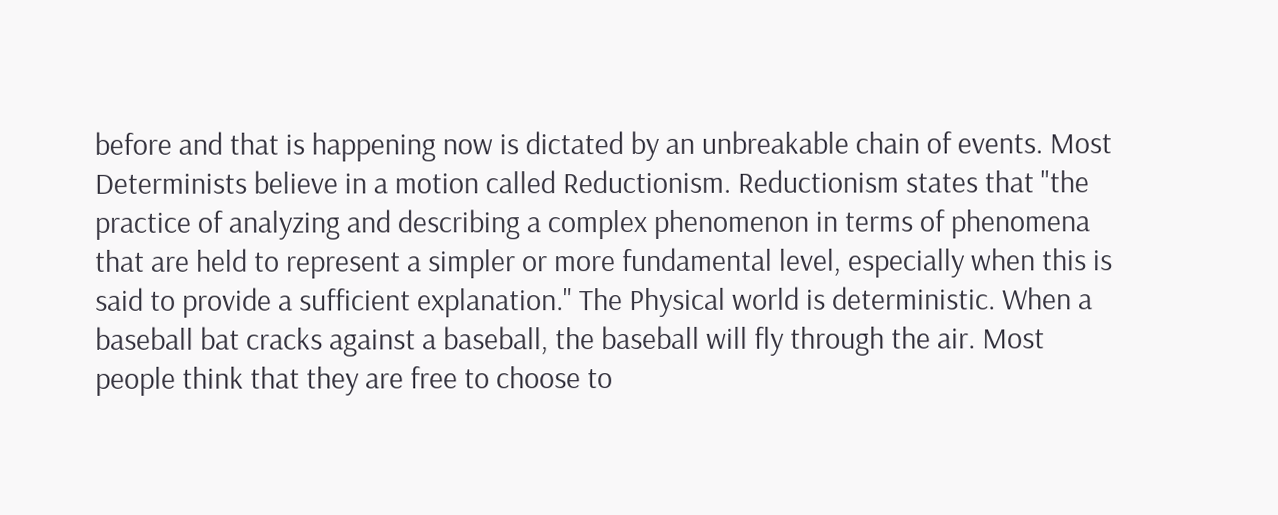before and that is happening now is dictated by an unbreakable chain of events. Most Determinists believe in a motion called Reductionism. Reductionism states that "the practice of analyzing and describing a complex phenomenon in terms of phenomena that are held to represent a simpler or more fundamental level, especially when this is said to provide a sufficient explanation." The Physical world is deterministic. When a baseball bat cracks against a baseball, the baseball will fly through the air. Most people think that they are free to choose to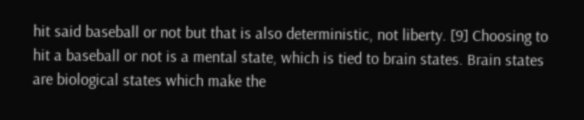hit said baseball or not but that is also deterministic, not liberty. [9] Choosing to hit a baseball or not is a mental state, which is tied to brain states. Brain states are biological states which make the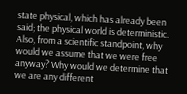state physical, which has already been said; the physical world is deterministic. Also, from a scientific standpoint, why would we assume that we were free anyway? Why would we determine that we are any different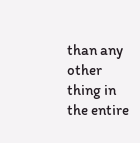than any other thing in the entire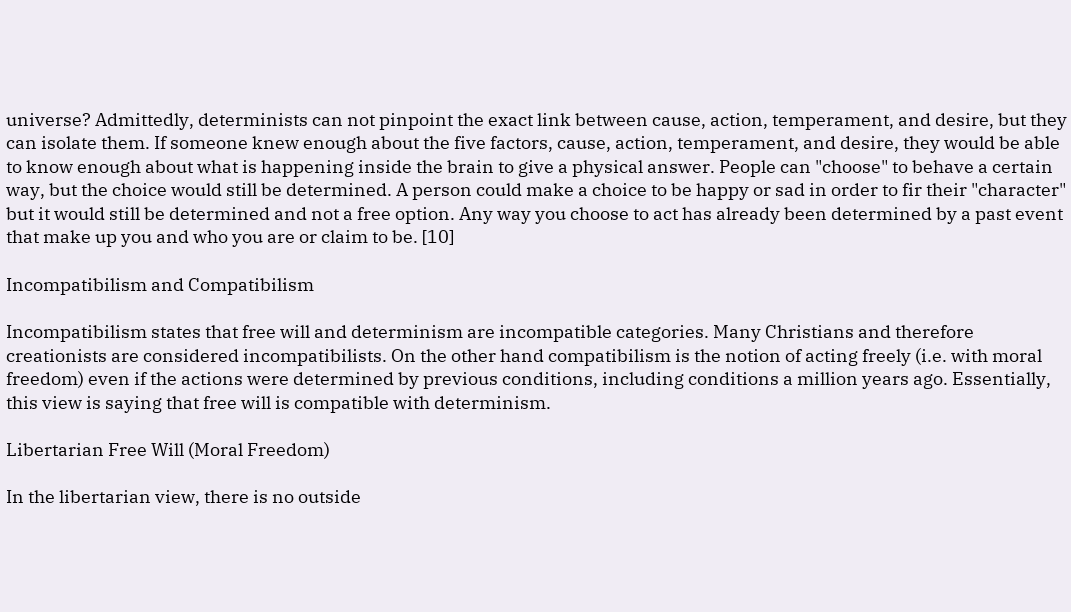universe? Admittedly, determinists can not pinpoint the exact link between cause, action, temperament, and desire, but they can isolate them. If someone knew enough about the five factors, cause, action, temperament, and desire, they would be able to know enough about what is happening inside the brain to give a physical answer. People can "choose" to behave a certain way, but the choice would still be determined. A person could make a choice to be happy or sad in order to fir their "character" but it would still be determined and not a free option. Any way you choose to act has already been determined by a past event that make up you and who you are or claim to be. [10]

Incompatibilism and Compatibilism

Incompatibilism states that free will and determinism are incompatible categories. Many Christians and therefore creationists are considered incompatibilists. On the other hand compatibilism is the notion of acting freely (i.e. with moral freedom) even if the actions were determined by previous conditions, including conditions a million years ago. Essentially, this view is saying that free will is compatible with determinism.

Libertarian Free Will (Moral Freedom)

In the libertarian view, there is no outside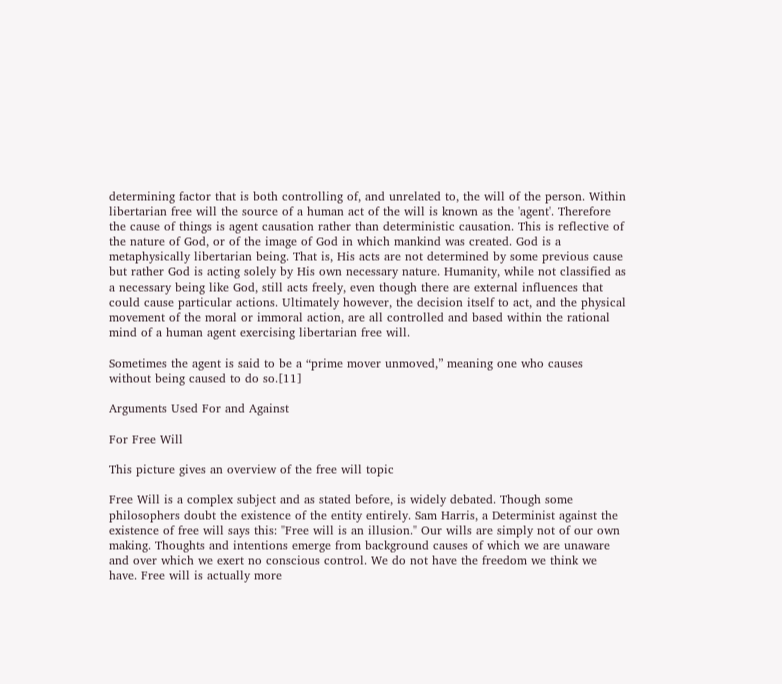determining factor that is both controlling of, and unrelated to, the will of the person. Within libertarian free will the source of a human act of the will is known as the 'agent'. Therefore the cause of things is agent causation rather than deterministic causation. This is reflective of the nature of God, or of the image of God in which mankind was created. God is a metaphysically libertarian being. That is, His acts are not determined by some previous cause but rather God is acting solely by His own necessary nature. Humanity, while not classified as a necessary being like God, still acts freely, even though there are external influences that could cause particular actions. Ultimately however, the decision itself to act, and the physical movement of the moral or immoral action, are all controlled and based within the rational mind of a human agent exercising libertarian free will.

Sometimes the agent is said to be a “prime mover unmoved,” meaning one who causes without being caused to do so.[11]

Arguments Used For and Against

For Free Will

This picture gives an overview of the free will topic

Free Will is a complex subject and as stated before, is widely debated. Though some philosophers doubt the existence of the entity entirely. Sam Harris, a Determinist against the existence of free will says this: "Free will is an illusion." Our wills are simply not of our own making. Thoughts and intentions emerge from background causes of which we are unaware and over which we exert no conscious control. We do not have the freedom we think we have. Free will is actually more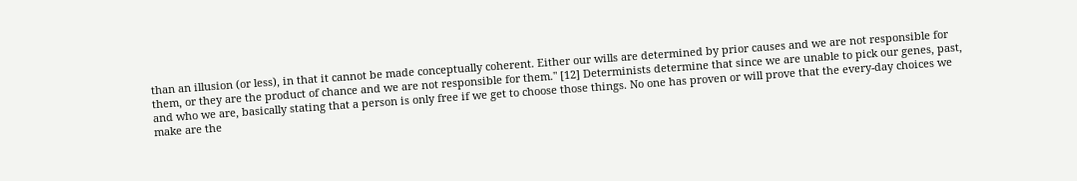than an illusion (or less), in that it cannot be made conceptually coherent. Either our wills are determined by prior causes and we are not responsible for them, or they are the product of chance and we are not responsible for them." [12] Determinists determine that since we are unable to pick our genes, past, and who we are, basically stating that a person is only free if we get to choose those things. No one has proven or will prove that the every-day choices we make are the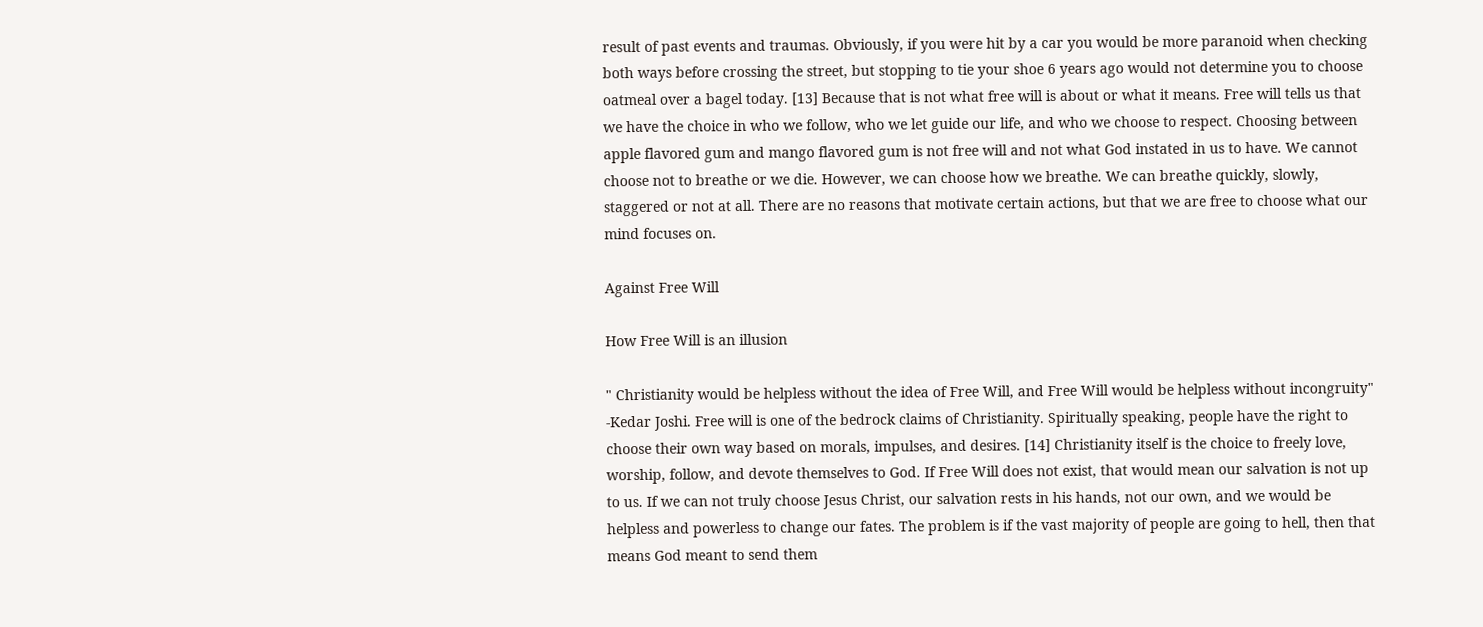result of past events and traumas. Obviously, if you were hit by a car you would be more paranoid when checking both ways before crossing the street, but stopping to tie your shoe 6 years ago would not determine you to choose oatmeal over a bagel today. [13] Because that is not what free will is about or what it means. Free will tells us that we have the choice in who we follow, who we let guide our life, and who we choose to respect. Choosing between apple flavored gum and mango flavored gum is not free will and not what God instated in us to have. We cannot choose not to breathe or we die. However, we can choose how we breathe. We can breathe quickly, slowly, staggered or not at all. There are no reasons that motivate certain actions, but that we are free to choose what our mind focuses on.

Against Free Will

How Free Will is an illusion

" Christianity would be helpless without the idea of Free Will, and Free Will would be helpless without incongruity" -Kedar Joshi. Free will is one of the bedrock claims of Christianity. Spiritually speaking, people have the right to choose their own way based on morals, impulses, and desires. [14] Christianity itself is the choice to freely love, worship, follow, and devote themselves to God. If Free Will does not exist, that would mean our salvation is not up to us. If we can not truly choose Jesus Christ, our salvation rests in his hands, not our own, and we would be helpless and powerless to change our fates. The problem is if the vast majority of people are going to hell, then that means God meant to send them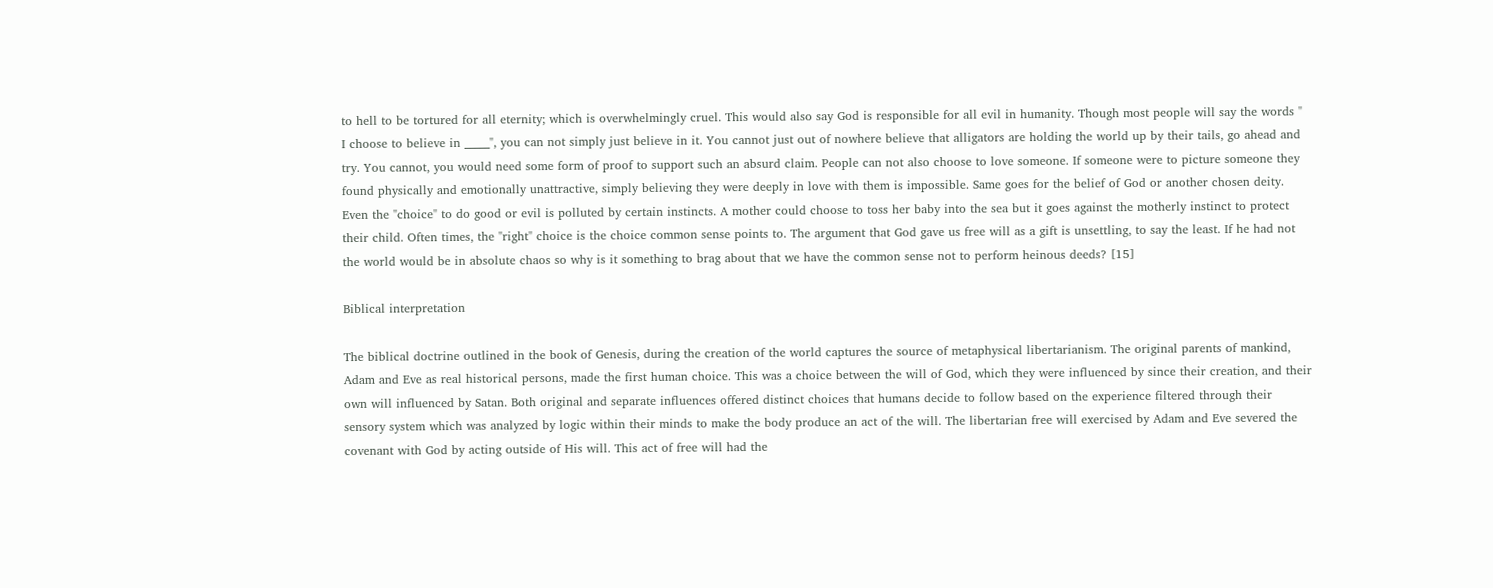to hell to be tortured for all eternity; which is overwhelmingly cruel. This would also say God is responsible for all evil in humanity. Though most people will say the words " I choose to believe in _____", you can not simply just believe in it. You cannot just out of nowhere believe that alligators are holding the world up by their tails, go ahead and try. You cannot, you would need some form of proof to support such an absurd claim. People can not also choose to love someone. If someone were to picture someone they found physically and emotionally unattractive, simply believing they were deeply in love with them is impossible. Same goes for the belief of God or another chosen deity. Even the "choice" to do good or evil is polluted by certain instincts. A mother could choose to toss her baby into the sea but it goes against the motherly instinct to protect their child. Often times, the "right" choice is the choice common sense points to. The argument that God gave us free will as a gift is unsettling, to say the least. If he had not the world would be in absolute chaos so why is it something to brag about that we have the common sense not to perform heinous deeds? [15]

Biblical interpretation

The biblical doctrine outlined in the book of Genesis, during the creation of the world captures the source of metaphysical libertarianism. The original parents of mankind, Adam and Eve as real historical persons, made the first human choice. This was a choice between the will of God, which they were influenced by since their creation, and their own will influenced by Satan. Both original and separate influences offered distinct choices that humans decide to follow based on the experience filtered through their sensory system which was analyzed by logic within their minds to make the body produce an act of the will. The libertarian free will exercised by Adam and Eve severed the covenant with God by acting outside of His will. This act of free will had the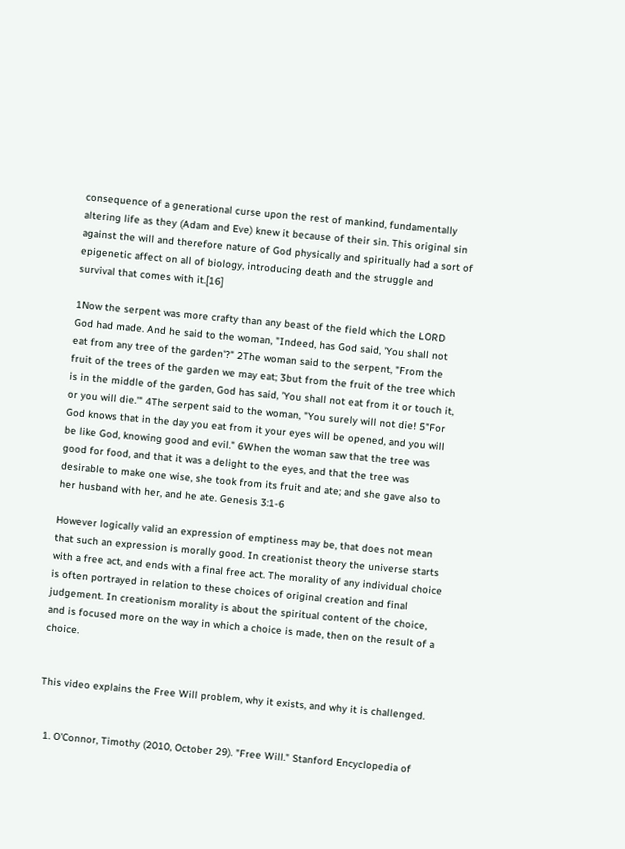consequence of a generational curse upon the rest of mankind, fundamentally altering life as they (Adam and Eve) knew it because of their sin. This original sin against the will and therefore nature of God physically and spiritually had a sort of epigenetic affect on all of biology, introducing death and the struggle and survival that comes with it.[16]

1Now the serpent was more crafty than any beast of the field which the LORD God had made. And he said to the woman, "Indeed, has God said, 'You shall not eat from any tree of the garden'?" 2The woman said to the serpent, "From the fruit of the trees of the garden we may eat; 3but from the fruit of the tree which is in the middle of the garden, God has said, 'You shall not eat from it or touch it, or you will die.'" 4The serpent said to the woman, "You surely will not die! 5"For God knows that in the day you eat from it your eyes will be opened, and you will be like God, knowing good and evil." 6When the woman saw that the tree was good for food, and that it was a delight to the eyes, and that the tree was desirable to make one wise, she took from its fruit and ate; and she gave also to her husband with her, and he ate. Genesis 3:1-6

However logically valid an expression of emptiness may be, that does not mean that such an expression is morally good. In creationist theory the universe starts with a free act, and ends with a final free act. The morality of any individual choice is often portrayed in relation to these choices of original creation and final judgement. In creationism morality is about the spiritual content of the choice, and is focused more on the way in which a choice is made, then on the result of a choice.


This video explains the Free Will problem, why it exists, and why it is challenged.


  1. O'Connor, Timothy (2010, October 29). "Free Will." Stanford Encyclopedia of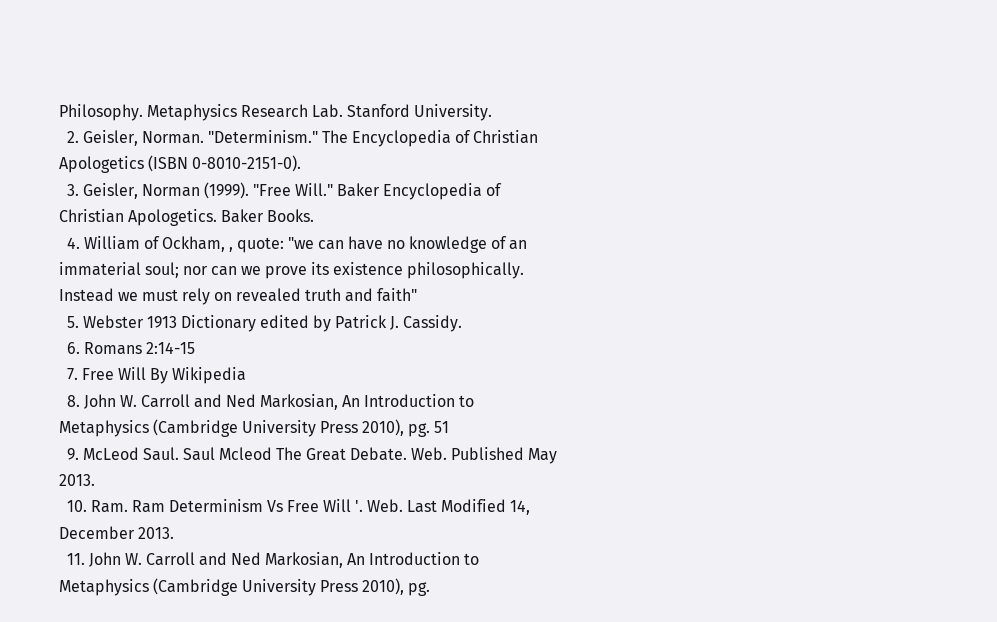Philosophy. Metaphysics Research Lab. Stanford University.
  2. Geisler, Norman. "Determinism." The Encyclopedia of Christian Apologetics (ISBN 0-8010-2151-0).
  3. Geisler, Norman (1999). "Free Will." Baker Encyclopedia of Christian Apologetics. Baker Books.
  4. William of Ockham, , quote: "we can have no knowledge of an immaterial soul; nor can we prove its existence philosophically. Instead we must rely on revealed truth and faith"
  5. Webster 1913 Dictionary edited by Patrick J. Cassidy.
  6. Romans 2:14-15
  7. Free Will By Wikipedia
  8. John W. Carroll and Ned Markosian, An Introduction to Metaphysics (Cambridge University Press 2010), pg. 51
  9. McLeod Saul. Saul Mcleod The Great Debate. Web. Published May 2013.
  10. Ram. Ram Determinism Vs Free Will '. Web. Last Modified 14, December 2013.
  11. John W. Carroll and Ned Markosian, An Introduction to Metaphysics (Cambridge University Press 2010), pg.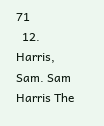71
  12. Harris, Sam. Sam Harris The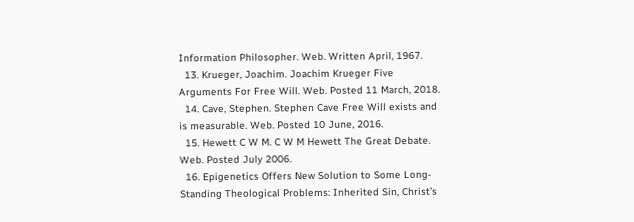Information Philosopher. Web. Written April, 1967.
  13. Krueger, Joachim. Joachim Krueger Five Arguments For Free Will. Web. Posted 11 March, 2018.
  14. Cave, Stephen. Stephen Cave Free Will exists and is measurable. Web. Posted 10 June, 2016.
  15. Hewett C W M. C W M Hewett The Great Debate. Web. Posted July 2006.
  16. Epigenetics Offers New Solution to Some Long-Standing Theological Problems: Inherited Sin, Christ’s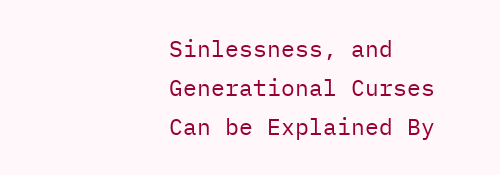Sinlessness, and Generational Curses Can be Explained By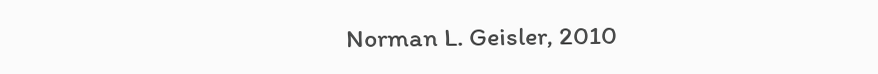Norman L. Geisler, 2010